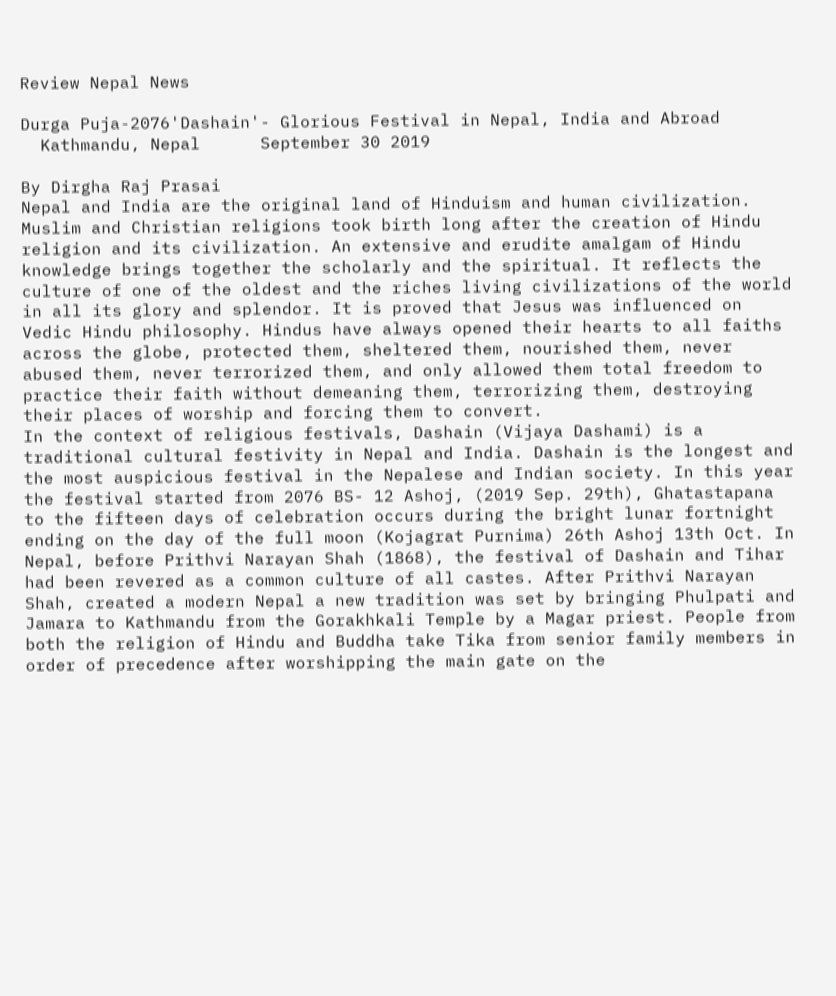Review Nepal News

Durga Puja-2076'Dashain'- Glorious Festival in Nepal, India and Abroad
  Kathmandu, Nepal      September 30 2019

By Dirgha Raj Prasai
Nepal and India are the original land of Hinduism and human civilization. Muslim and Christian religions took birth long after the creation of Hindu religion and its civilization. An extensive and erudite amalgam of Hindu knowledge brings together the scholarly and the spiritual. It reflects the culture of one of the oldest and the riches living civilizations of the world in all its glory and splendor. It is proved that Jesus was influenced on Vedic Hindu philosophy. Hindus have always opened their hearts to all faiths across the globe, protected them, sheltered them, nourished them, never abused them, never terrorized them, and only allowed them total freedom to practice their faith without demeaning them, terrorizing them, destroying their places of worship and forcing them to convert.
In the context of religious festivals, Dashain (Vijaya Dashami) is a traditional cultural festivity in Nepal and India. Dashain is the longest and the most auspicious festival in the Nepalese and Indian society. In this year the festival started from 2076 BS- 12 Ashoj, (2019 Sep. 29th), Ghatastapana to the fifteen days of celebration occurs during the bright lunar fortnight ending on the day of the full moon (Kojagrat Purnima) 26th Ashoj 13th Oct. In Nepal, before Prithvi Narayan Shah (1868), the festival of Dashain and Tihar had been revered as a common culture of all castes. After Prithvi Narayan Shah, created a modern Nepal a new tradition was set by bringing Phulpati and Jamara to Kathmandu from the Gorakhkali Temple by a Magar priest. People from both the religion of Hindu and Buddha take Tika from senior family members in order of precedence after worshipping the main gate on the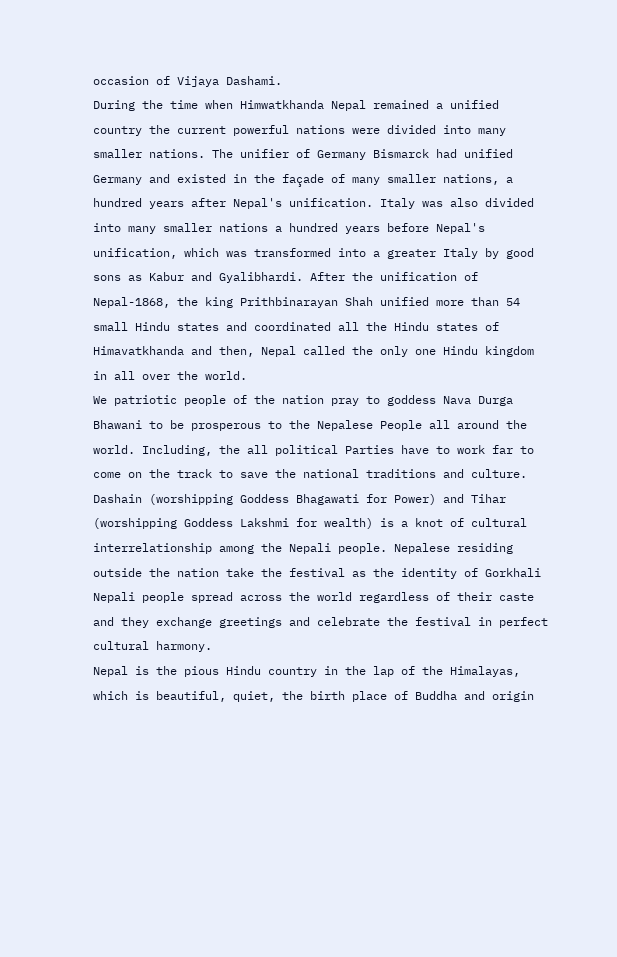occasion of Vijaya Dashami.
During the time when Himwatkhanda Nepal remained a unified country the current powerful nations were divided into many smaller nations. The unifier of Germany Bismarck had unified Germany and existed in the façade of many smaller nations, a hundred years after Nepal's unification. Italy was also divided into many smaller nations a hundred years before Nepal's unification, which was transformed into a greater Italy by good sons as Kabur and Gyalibhardi. After the unification of Nepal-1868, the king Prithbinarayan Shah unified more than 54 small Hindu states and coordinated all the Hindu states of Himavatkhanda and then, Nepal called the only one Hindu kingdom in all over the world.
We patriotic people of the nation pray to goddess Nava Durga Bhawani to be prosperous to the Nepalese People all around the world. Including, the all political Parties have to work far to come on the track to save the national traditions and culture. Dashain (worshipping Goddess Bhagawati for Power) and Tihar (worshipping Goddess Lakshmi for wealth) is a knot of cultural interrelationship among the Nepali people. Nepalese residing outside the nation take the festival as the identity of Gorkhali Nepali people spread across the world regardless of their caste and they exchange greetings and celebrate the festival in perfect cultural harmony.
Nepal is the pious Hindu country in the lap of the Himalayas, which is beautiful, quiet, the birth place of Buddha and origin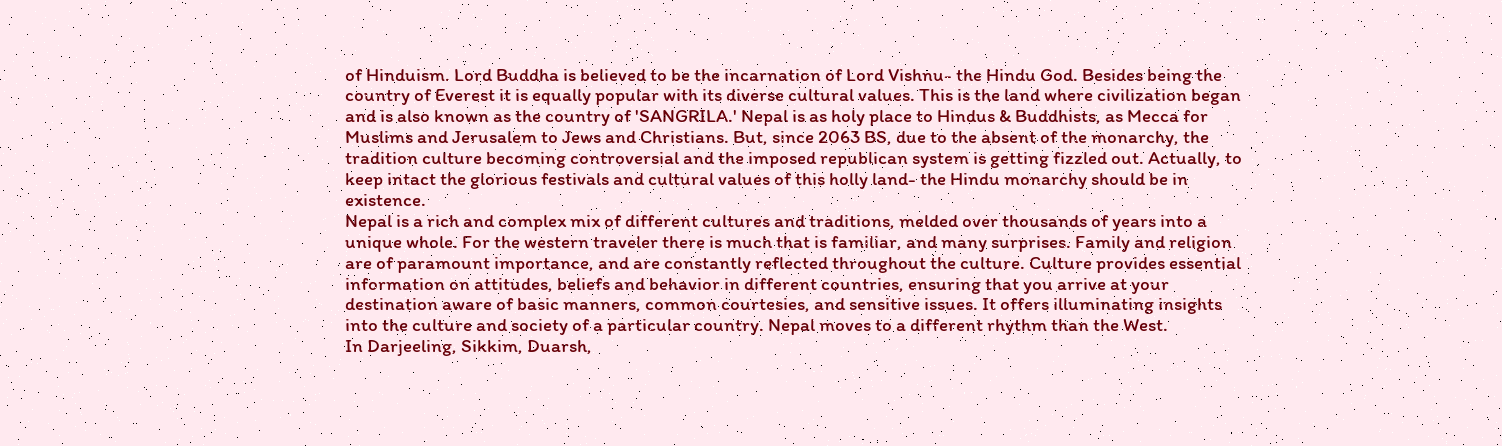of Hinduism. Lord Buddha is believed to be the incarnation of Lord Vishnu- the Hindu God. Besides being the country of Everest it is equally popular with its diverse cultural values. This is the land where civilization began and is also known as the country of 'SANGRILA.' Nepal is as holy place to Hindus & Buddhists, as Mecca for Muslims and Jerusalem to Jews and Christians. But, since 2063 BS, due to the absent of the monarchy, the tradition culture becoming controversial and the imposed republican system is getting fizzled out. Actually, to keep intact the glorious festivals and cultural values of this holly land- the Hindu monarchy should be in existence.
Nepal is a rich and complex mix of different cultures and traditions, melded over thousands of years into a unique whole. For the western traveler there is much that is familiar, and many surprises. Family and religion are of paramount importance, and are constantly reflected throughout the culture. Culture provides essential information on attitudes, beliefs and behavior in different countries, ensuring that you arrive at your destination aware of basic manners, common courtesies, and sensitive issues. It offers illuminating insights into the culture and society of a particular country. Nepal moves to a different rhythm than the West.
In Darjeeling, Sikkim, Duarsh,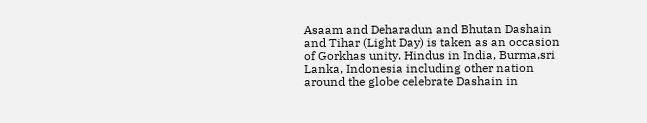Asaam and Deharadun and Bhutan Dashain and Tihar (Light Day) is taken as an occasion of Gorkhas unity. Hindus in India, Burma,sri Lanka, Indonesia including other nation around the globe celebrate Dashain in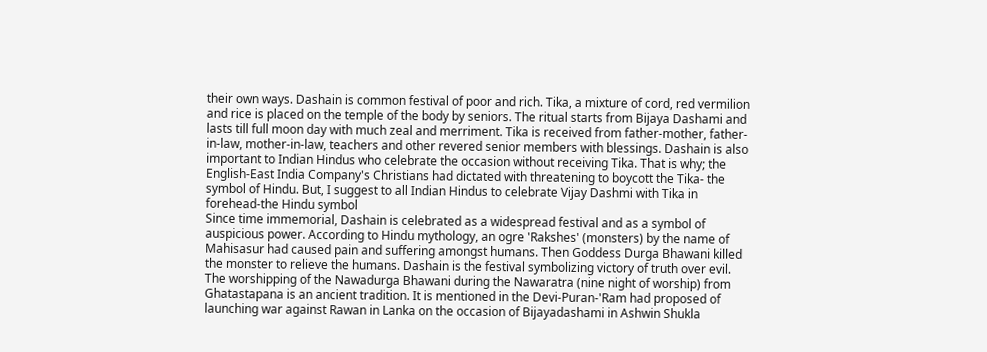their own ways. Dashain is common festival of poor and rich. Tika, a mixture of cord, red vermilion and rice is placed on the temple of the body by seniors. The ritual starts from Bijaya Dashami and lasts till full moon day with much zeal and merriment. Tika is received from father-mother, father-in-law, mother-in-law, teachers and other revered senior members with blessings. Dashain is also important to Indian Hindus who celebrate the occasion without receiving Tika. That is why; the English-East India Company's Christians had dictated with threatening to boycott the Tika- the symbol of Hindu. But, I suggest to all Indian Hindus to celebrate Vijay Dashmi with Tika in forehead-the Hindu symbol
Since time immemorial, Dashain is celebrated as a widespread festival and as a symbol of auspicious power. According to Hindu mythology, an ogre 'Rakshes' (monsters) by the name of Mahisasur had caused pain and suffering amongst humans. Then Goddess Durga Bhawani killed the monster to relieve the humans. Dashain is the festival symbolizing victory of truth over evil. The worshipping of the Nawadurga Bhawani during the Nawaratra (nine night of worship) from Ghatastapana is an ancient tradition. It is mentioned in the Devi-Puran-'Ram had proposed of launching war against Rawan in Lanka on the occasion of Bijayadashami in Ashwin Shukla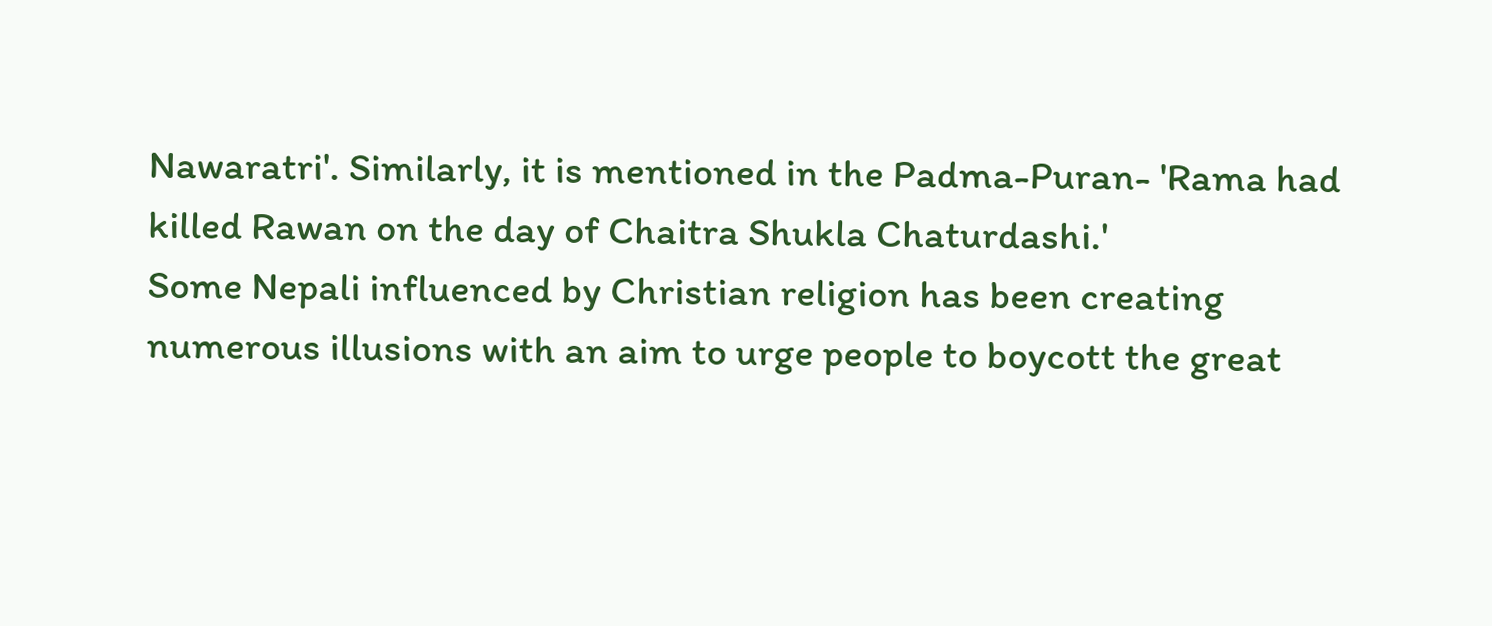Nawaratri'. Similarly, it is mentioned in the Padma-Puran- 'Rama had killed Rawan on the day of Chaitra Shukla Chaturdashi.'
Some Nepali influenced by Christian religion has been creating numerous illusions with an aim to urge people to boycott the great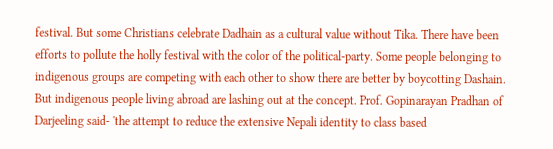festival. But some Christians celebrate Dadhain as a cultural value without Tika. There have been efforts to pollute the holly festival with the color of the political-party. Some people belonging to indigenous groups are competing with each other to show there are better by boycotting Dashain. But indigenous people living abroad are lashing out at the concept. Prof. Gopinarayan Pradhan of Darjeeling said- 'the attempt to reduce the extensive Nepali identity to class based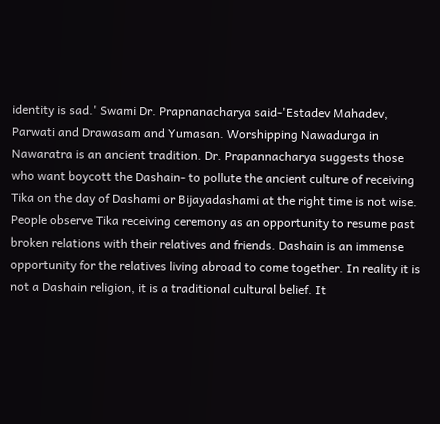identity is sad.' Swami Dr. Prapnanacharya said-'Estadev Mahadev, Parwati and Drawasam and Yumasan. Worshipping Nawadurga in Nawaratra is an ancient tradition. Dr. Prapannacharya suggests those who want boycott the Dashain- to pollute the ancient culture of receiving Tika on the day of Dashami or Bijayadashami at the right time is not wise.
People observe Tika receiving ceremony as an opportunity to resume past broken relations with their relatives and friends. Dashain is an immense opportunity for the relatives living abroad to come together. In reality it is not a Dashain religion, it is a traditional cultural belief. It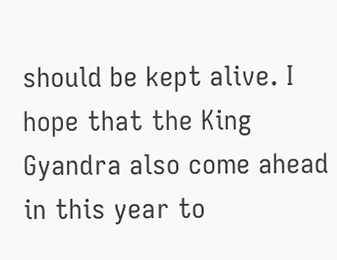should be kept alive. I hope that the King Gyandra also come ahead in this year to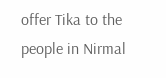offer Tika to the people in Nirmal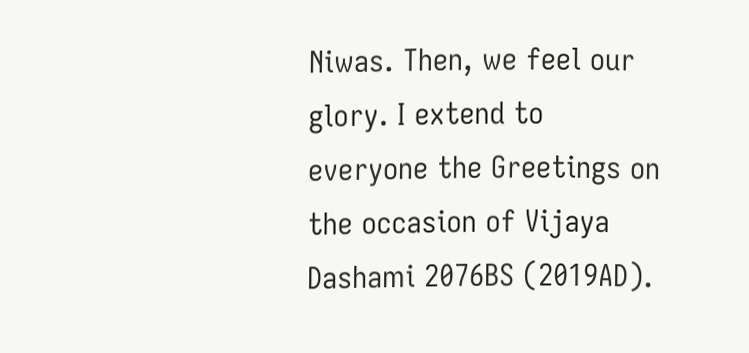Niwas. Then, we feel our glory. I extend to everyone the Greetings on the occasion of Vijaya Dashami 2076BS (2019AD).